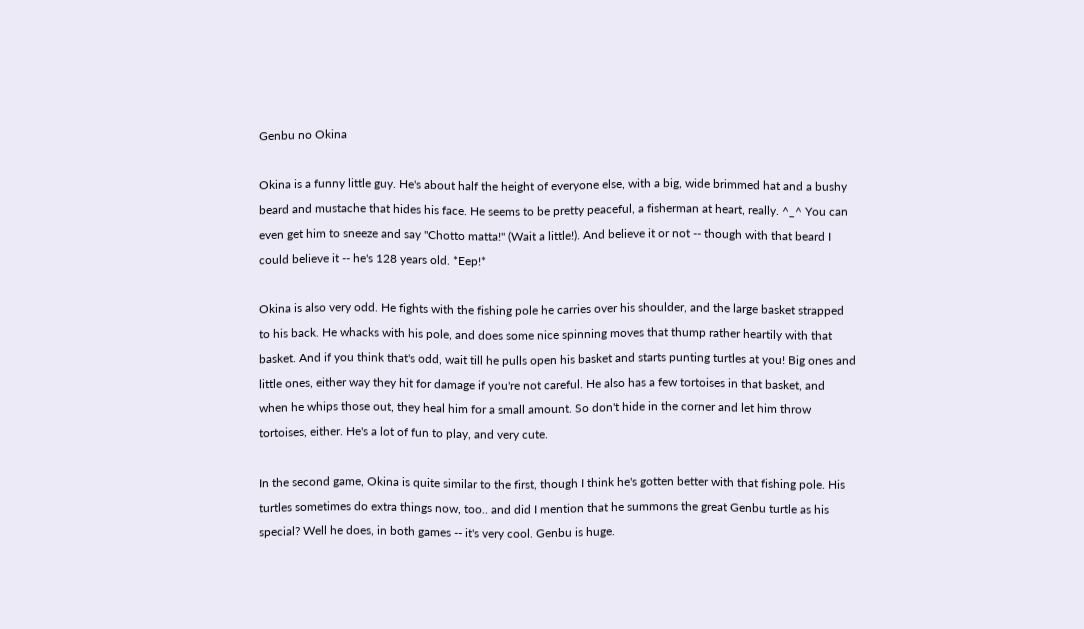Genbu no Okina

Okina is a funny little guy. He's about half the height of everyone else, with a big, wide brimmed hat and a bushy beard and mustache that hides his face. He seems to be pretty peaceful, a fisherman at heart, really. ^_^ You can even get him to sneeze and say "Chotto matta!" (Wait a little!). And believe it or not -- though with that beard I could believe it -- he's 128 years old. *Eep!*

Okina is also very odd. He fights with the fishing pole he carries over his shoulder, and the large basket strapped to his back. He whacks with his pole, and does some nice spinning moves that thump rather heartily with that basket. And if you think that's odd, wait till he pulls open his basket and starts punting turtles at you! Big ones and little ones, either way they hit for damage if you're not careful. He also has a few tortoises in that basket, and when he whips those out, they heal him for a small amount. So don't hide in the corner and let him throw tortoises, either. He's a lot of fun to play, and very cute.

In the second game, Okina is quite similar to the first, though I think he's gotten better with that fishing pole. His turtles sometimes do extra things now, too.. and did I mention that he summons the great Genbu turtle as his special? Well he does, in both games -- it's very cool. Genbu is huge.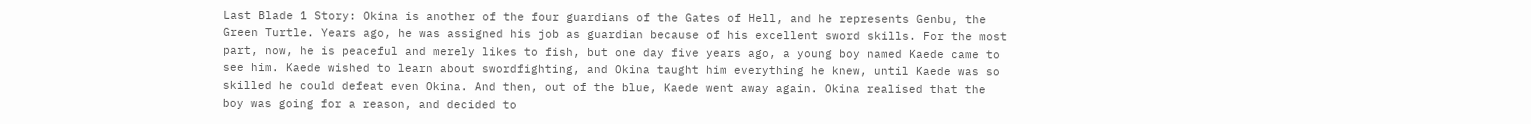Last Blade 1 Story: Okina is another of the four guardians of the Gates of Hell, and he represents Genbu, the Green Turtle. Years ago, he was assigned his job as guardian because of his excellent sword skills. For the most part, now, he is peaceful and merely likes to fish, but one day five years ago, a young boy named Kaede came to see him. Kaede wished to learn about swordfighting, and Okina taught him everything he knew, until Kaede was so skilled he could defeat even Okina. And then, out of the blue, Kaede went away again. Okina realised that the boy was going for a reason, and decided to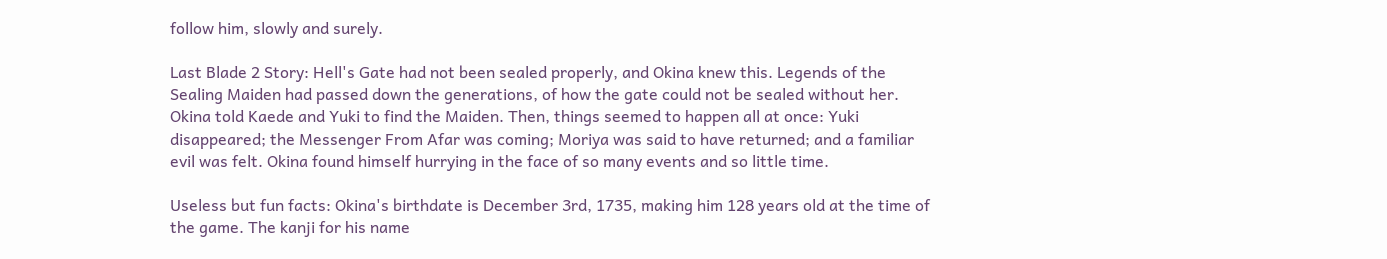follow him, slowly and surely.

Last Blade 2 Story: Hell's Gate had not been sealed properly, and Okina knew this. Legends of the Sealing Maiden had passed down the generations, of how the gate could not be sealed without her. Okina told Kaede and Yuki to find the Maiden. Then, things seemed to happen all at once: Yuki disappeared; the Messenger From Afar was coming; Moriya was said to have returned; and a familiar evil was felt. Okina found himself hurrying in the face of so many events and so little time.

Useless but fun facts: Okina's birthdate is December 3rd, 1735, making him 128 years old at the time of the game. The kanji for his name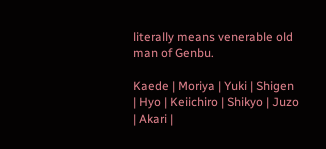literally means venerable old man of Genbu.

Kaede | Moriya | Yuki | Shigen | Hyo | Keiichiro | Shikyo | Juzo | Akari |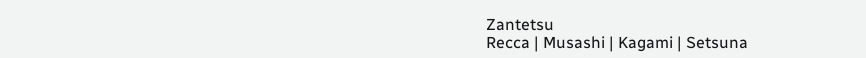Zantetsu
Recca | Musashi | Kagami | Setsuna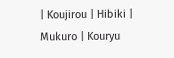| Koujirou | Hibiki | Mukuro | Kouryu